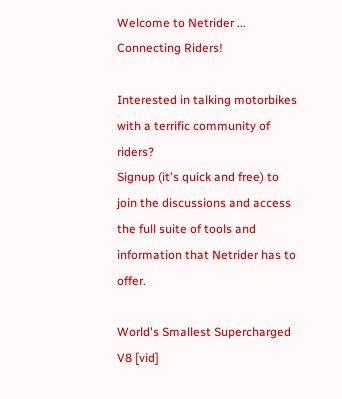Welcome to Netrider ... Connecting Riders!

Interested in talking motorbikes with a terrific community of riders?
Signup (it's quick and free) to join the discussions and access the full suite of tools and information that Netrider has to offer.

World's Smallest Supercharged V8 [vid]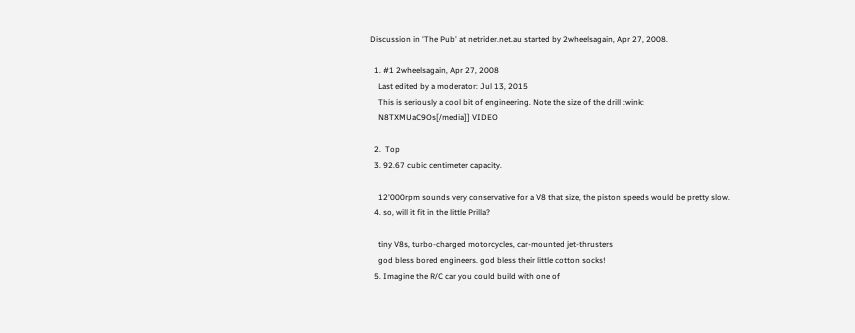Discussion in 'The Pub' at netrider.net.au started by 2wheelsagain, Apr 27, 2008.

  1. #1 2wheelsagain, Apr 27, 2008
    Last edited by a moderator: Jul 13, 2015
    This is seriously a cool bit of engineering. Note the size of the drill :wink:
    N8TXMUaC9Os[/media]] VIDEO

  2.  Top
  3. 92.67 cubic centimeter capacity.

    12'000rpm sounds very conservative for a V8 that size, the piston speeds would be pretty slow.
  4. so, will it fit in the little Prilla?

    tiny V8s, turbo-charged motorcycles, car-mounted jet-thrusters
    god bless bored engineers. god bless their little cotton socks!
  5. Imagine the R/C car you could build with one of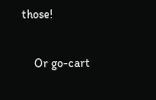those!

    Or go-cart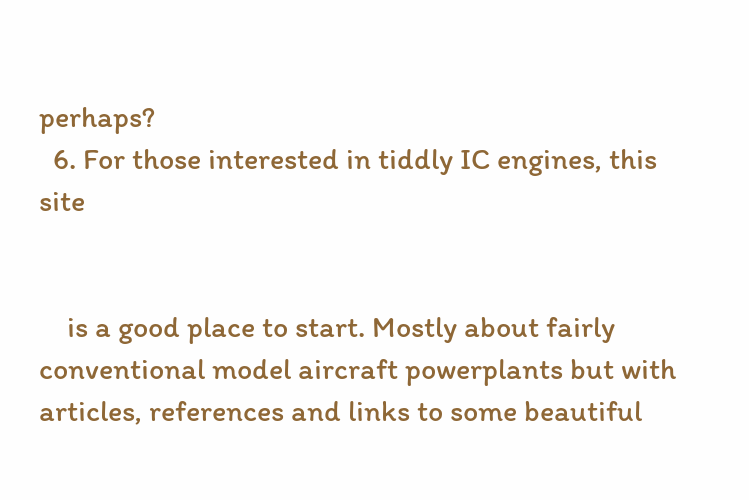perhaps?
  6. For those interested in tiddly IC engines, this site


    is a good place to start. Mostly about fairly conventional model aircraft powerplants but with articles, references and links to some beautiful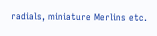radials, miniature Merlins etc.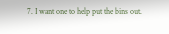7. I want one to help put the bins out.